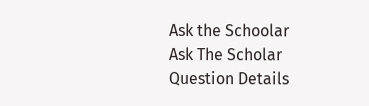Ask the Schoolar
Ask The Scholar
Question Details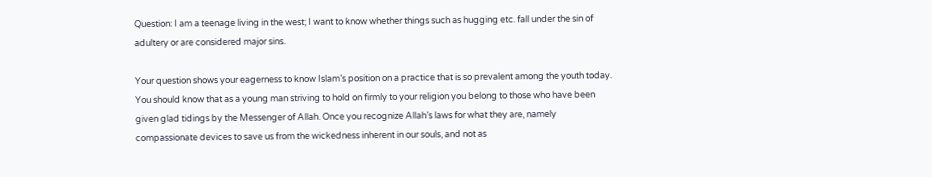Question: I am a teenage living in the west; I want to know whether things such as hugging etc. fall under the sin of adultery or are considered major sins.

Your question shows your eagerness to know Islam’s position on a practice that is so prevalent among the youth today. You should know that as a young man striving to hold on firmly to your religion you belong to those who have been given glad tidings by the Messenger of Allah. Once you recognize Allah’s laws for what they are, namely compassionate devices to save us from the wickedness inherent in our souls, and not as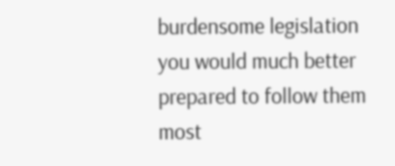burdensome legislation you would much better prepared to follow them most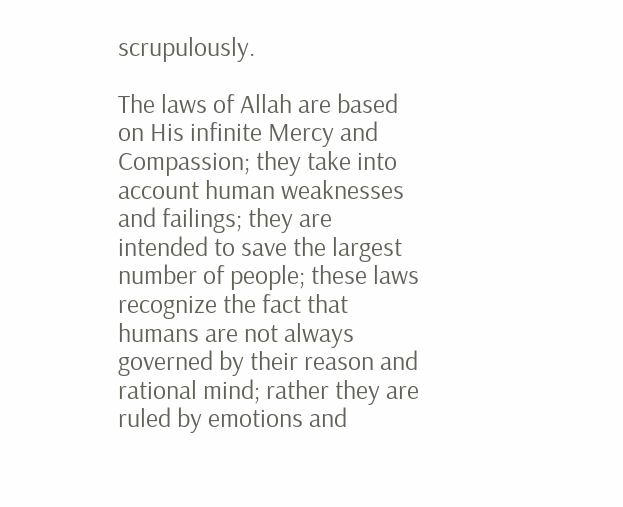scrupulously.

The laws of Allah are based on His infinite Mercy and Compassion; they take into account human weaknesses and failings; they are intended to save the largest number of people; these laws recognize the fact that humans are not always governed by their reason and rational mind; rather they are ruled by emotions and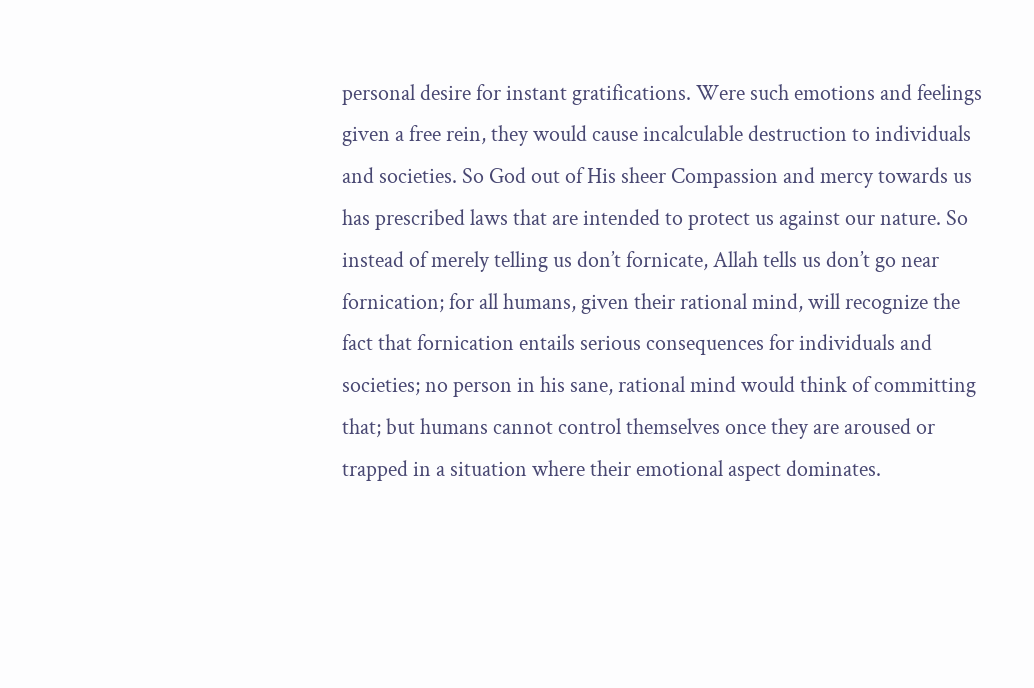personal desire for instant gratifications. Were such emotions and feelings given a free rein, they would cause incalculable destruction to individuals and societies. So God out of His sheer Compassion and mercy towards us has prescribed laws that are intended to protect us against our nature. So instead of merely telling us don’t fornicate, Allah tells us don’t go near fornication; for all humans, given their rational mind, will recognize the fact that fornication entails serious consequences for individuals and societies; no person in his sane, rational mind would think of committing that; but humans cannot control themselves once they are aroused or trapped in a situation where their emotional aspect dominates.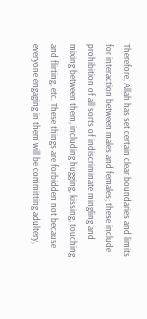Therefore, Allah has set certain clear boundaries and limits for interaction between males and females; these include prohibition of all sorts of indiscriminate mingling and mixing between them, including hugging, kissing, touching and flirting, etc. These things are forbidden not because everyone engaging in them will be committing adultery,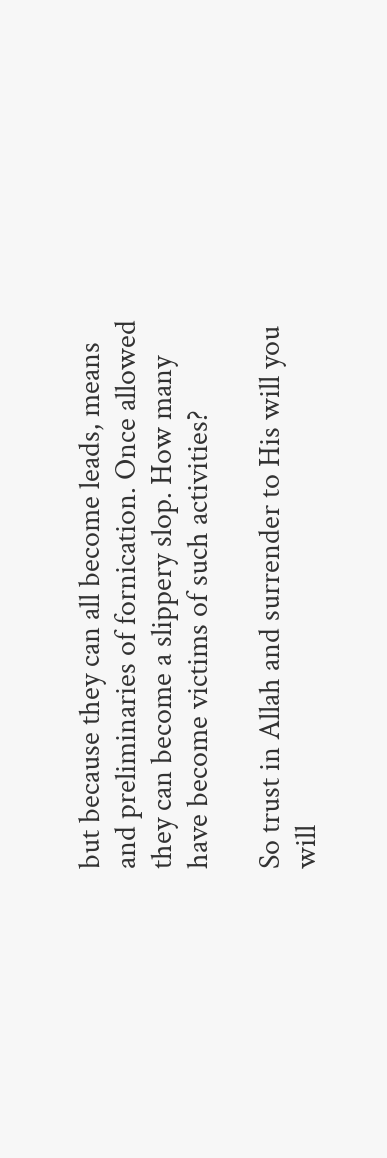but because they can all become leads, means and preliminaries of fornication. Once allowed they can become a slippery slop. How many have become victims of such activities?

So trust in Allah and surrender to His will you will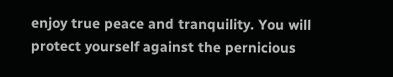enjoy true peace and tranquility. You will protect yourself against the pernicious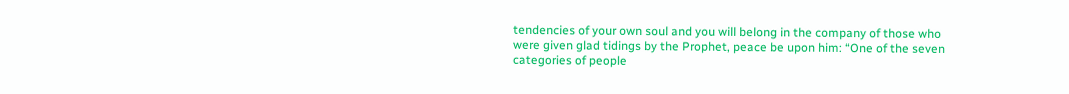tendencies of your own soul and you will belong in the company of those who were given glad tidings by the Prophet, peace be upon him: “One of the seven categories of people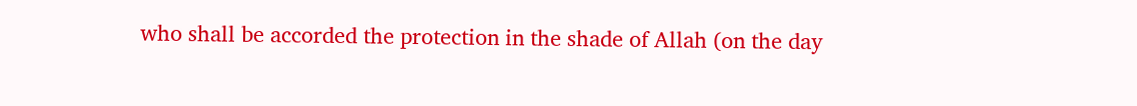who shall be accorded the protection in the shade of Allah (on the day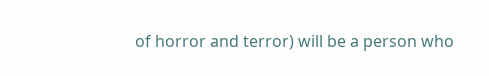of horror and terror) will be a person who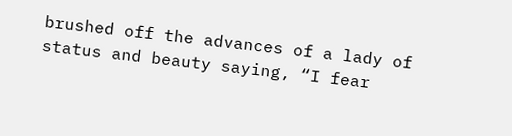brushed off the advances of a lady of status and beauty saying, “I fear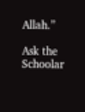Allah.”

Ask the Schoolar